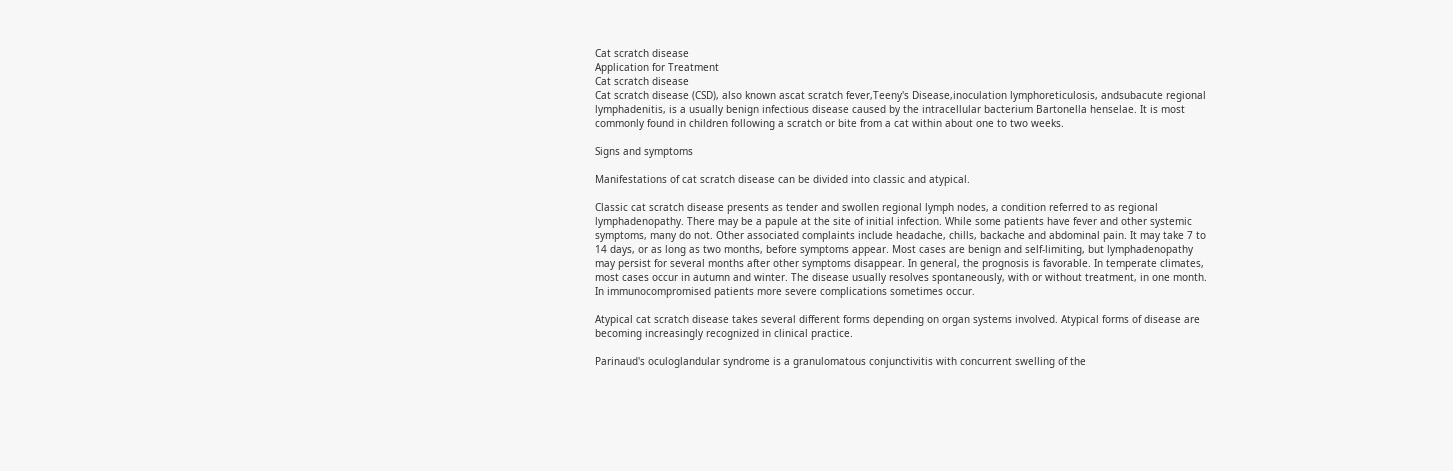Cat scratch disease
Application for Treatment
Cat scratch disease
Cat scratch disease (CSD), also known ascat scratch fever,Teeny's Disease,inoculation lymphoreticulosis, andsubacute regional lymphadenitis, is a usually benign infectious disease caused by the intracellular bacterium Bartonella henselae. It is most commonly found in children following a scratch or bite from a cat within about one to two weeks.

Signs and symptoms

Manifestations of cat scratch disease can be divided into classic and atypical.

Classic cat scratch disease presents as tender and swollen regional lymph nodes, a condition referred to as regional lymphadenopathy. There may be a papule at the site of initial infection. While some patients have fever and other systemic symptoms, many do not. Other associated complaints include headache, chills, backache and abdominal pain. It may take 7 to 14 days, or as long as two months, before symptoms appear. Most cases are benign and self-limiting, but lymphadenopathy may persist for several months after other symptoms disappear. In general, the prognosis is favorable. In temperate climates, most cases occur in autumn and winter. The disease usually resolves spontaneously, with or without treatment, in one month. In immunocompromised patients more severe complications sometimes occur.

Atypical cat scratch disease takes several different forms depending on organ systems involved. Atypical forms of disease are becoming increasingly recognized in clinical practice.

Parinaud's oculoglandular syndrome is a granulomatous conjunctivitis with concurrent swelling of the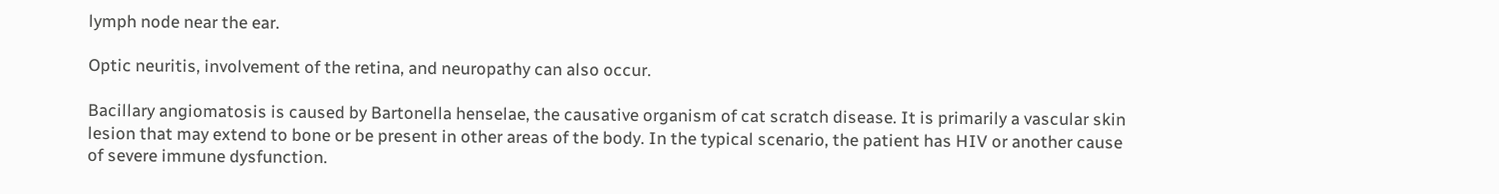lymph node near the ear.

Optic neuritis, involvement of the retina, and neuropathy can also occur.

Bacillary angiomatosis is caused by Bartonella henselae, the causative organism of cat scratch disease. It is primarily a vascular skin lesion that may extend to bone or be present in other areas of the body. In the typical scenario, the patient has HIV or another cause of severe immune dysfunction.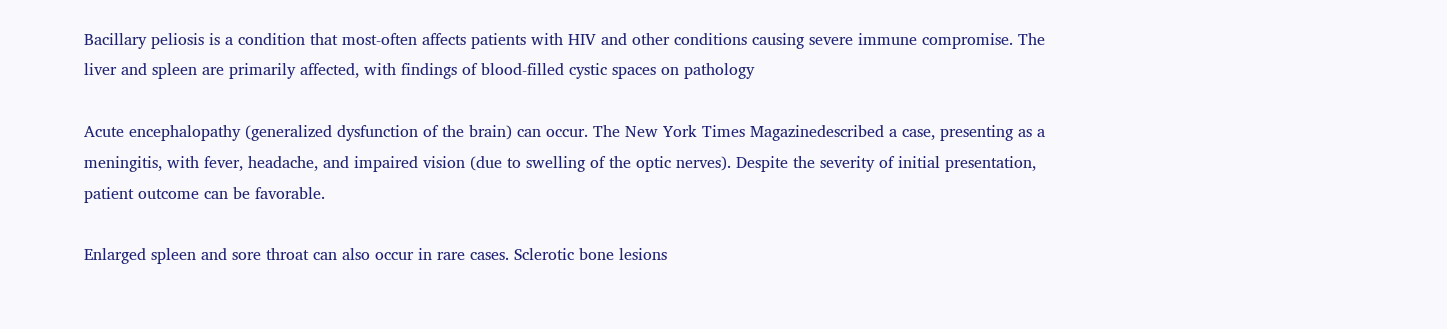Bacillary peliosis is a condition that most-often affects patients with HIV and other conditions causing severe immune compromise. The liver and spleen are primarily affected, with findings of blood-filled cystic spaces on pathology

Acute encephalopathy (generalized dysfunction of the brain) can occur. The New York Times Magazinedescribed a case, presenting as a meningitis, with fever, headache, and impaired vision (due to swelling of the optic nerves). Despite the severity of initial presentation, patient outcome can be favorable.

Enlarged spleen and sore throat can also occur in rare cases. Sclerotic bone lesions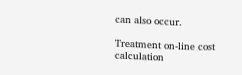can also occur.

Treatment on-line cost calculation